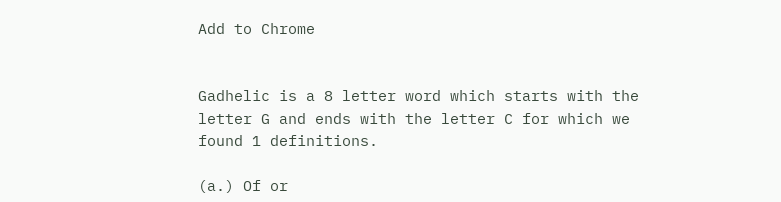Add to Chrome


Gadhelic is a 8 letter word which starts with the letter G and ends with the letter C for which we found 1 definitions.

(a.) Of or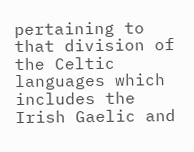pertaining to that division of the Celtic languages which includes the Irish Gaelic and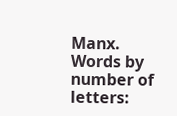Manx.
Words by number of letters: